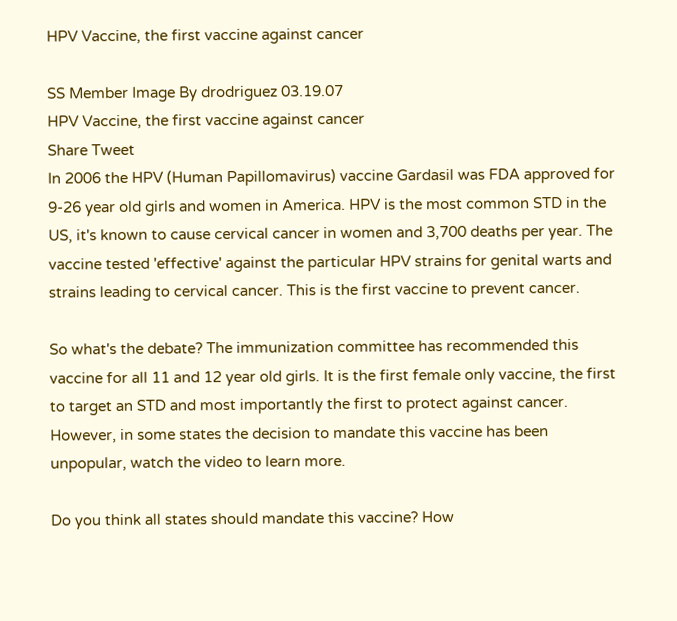HPV Vaccine, the first vaccine against cancer

SS Member Image By drodriguez 03.19.07
HPV Vaccine, the first vaccine against cancer
Share Tweet
In 2006 the HPV (Human Papillomavirus) vaccine Gardasil was FDA approved for 9-26 year old girls and women in America. HPV is the most common STD in the US, it's known to cause cervical cancer in women and 3,700 deaths per year. The vaccine tested 'effective' against the particular HPV strains for genital warts and strains leading to cervical cancer. This is the first vaccine to prevent cancer.

So what's the debate? The immunization committee has recommended this vaccine for all 11 and 12 year old girls. It is the first female only vaccine, the first to target an STD and most importantly the first to protect against cancer. However, in some states the decision to mandate this vaccine has been unpopular, watch the video to learn more.

Do you think all states should mandate this vaccine? How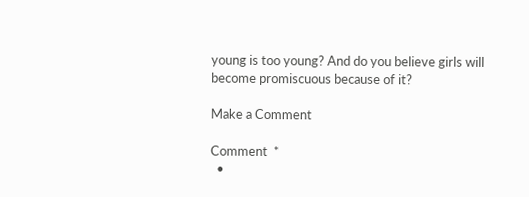young is too young? And do you believe girls will become promiscuous because of it?

Make a Comment

Comment  *
  •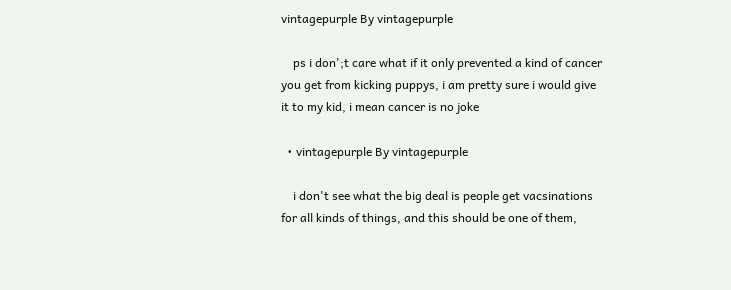vintagepurple By vintagepurple

    ps i don';t care what if it only prevented a kind of cancer you get from kicking puppys, i am pretty sure i would give it to my kid, i mean cancer is no joke

  • vintagepurple By vintagepurple

    i don't see what the big deal is people get vacsinations for all kinds of things, and this should be one of them,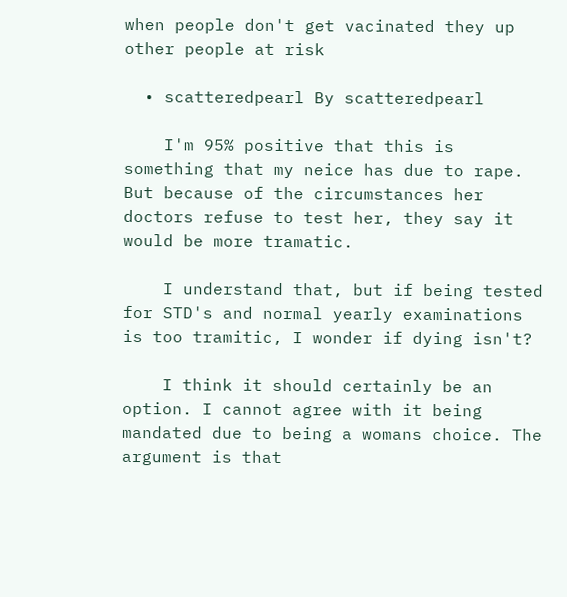when people don't get vacinated they up other people at risk

  • scatteredpearl By scatteredpearl

    I'm 95% positive that this is something that my neice has due to rape. But because of the circumstances her doctors refuse to test her, they say it would be more tramatic.

    I understand that, but if being tested for STD's and normal yearly examinations is too tramitic, I wonder if dying isn't?

    I think it should certainly be an option. I cannot agree with it being mandated due to being a womans choice. The argument is that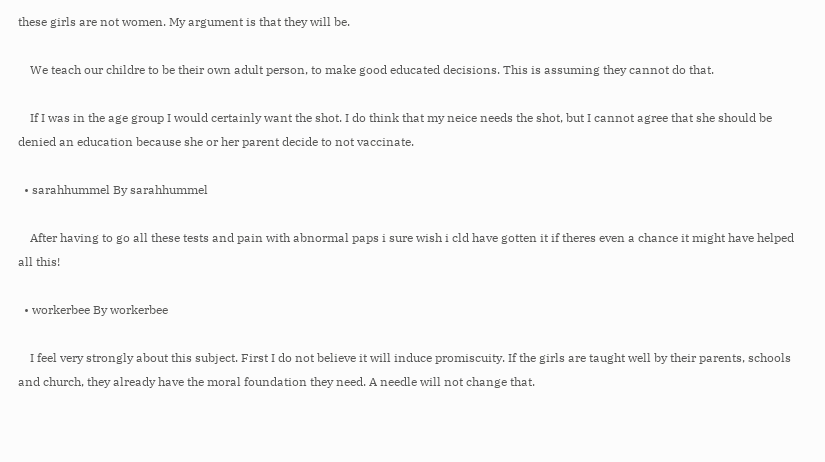these girls are not women. My argument is that they will be.

    We teach our childre to be their own adult person, to make good educated decisions. This is assuming they cannot do that.

    If I was in the age group I would certainly want the shot. I do think that my neice needs the shot, but I cannot agree that she should be denied an education because she or her parent decide to not vaccinate.

  • sarahhummel By sarahhummel

    After having to go all these tests and pain with abnormal paps i sure wish i cld have gotten it if theres even a chance it might have helped all this!

  • workerbee By workerbee

    I feel very strongly about this subject. First I do not believe it will induce promiscuity. If the girls are taught well by their parents, schools and church, they already have the moral foundation they need. A needle will not change that.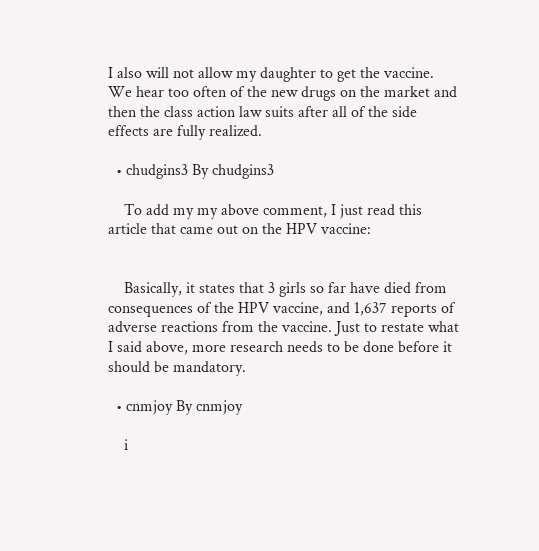I also will not allow my daughter to get the vaccine. We hear too often of the new drugs on the market and then the class action law suits after all of the side effects are fully realized.

  • chudgins3 By chudgins3

    To add my my above comment, I just read this article that came out on the HPV vaccine:


    Basically, it states that 3 girls so far have died from consequences of the HPV vaccine, and 1,637 reports of adverse reactions from the vaccine. Just to restate what I said above, more research needs to be done before it should be mandatory.

  • cnmjoy By cnmjoy

    i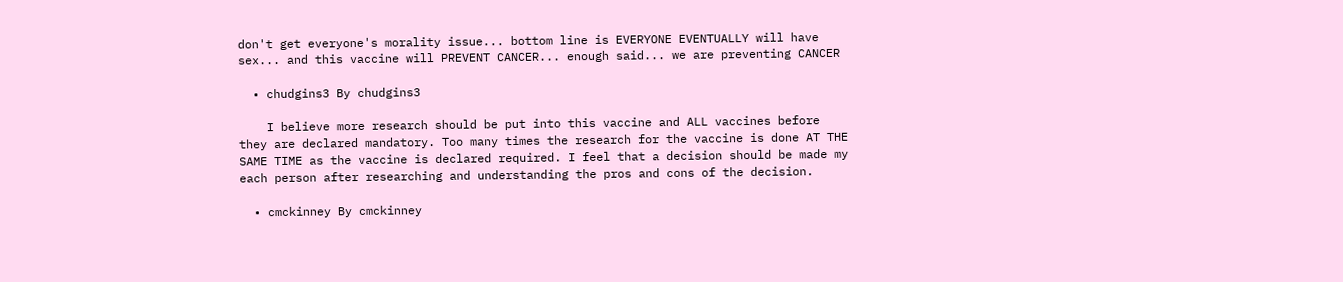don't get everyone's morality issue... bottom line is EVERYONE EVENTUALLY will have sex... and this vaccine will PREVENT CANCER... enough said... we are preventing CANCER

  • chudgins3 By chudgins3

    I believe more research should be put into this vaccine and ALL vaccines before they are declared mandatory. Too many times the research for the vaccine is done AT THE SAME TIME as the vaccine is declared required. I feel that a decision should be made my each person after researching and understanding the pros and cons of the decision.

  • cmckinney By cmckinney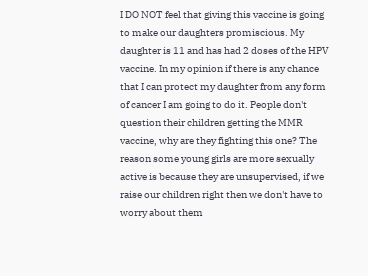I DO NOT feel that giving this vaccine is going to make our daughters promiscious. My daughter is 11 and has had 2 doses of the HPV vaccine. In my opinion if there is any chance that I can protect my daughter from any form of cancer I am going to do it. People don't question their children getting the MMR vaccine, why are they fighting this one? The reason some young girls are more sexually active is because they are unsupervised, if we raise our children right then we don't have to worry about them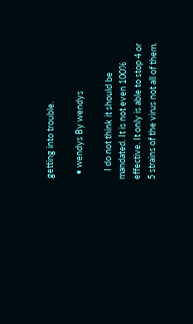getting into trouble.

  • wendys By wendys

    I do not think it should be mandated. It is not even 100% effective. It only is able to stop 4 or 5 strains of the virus not all of them.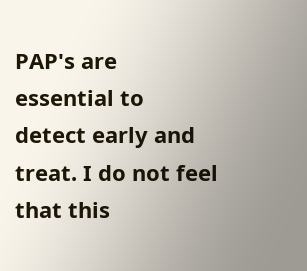PAP's are essential to detect early and treat. I do not feel that this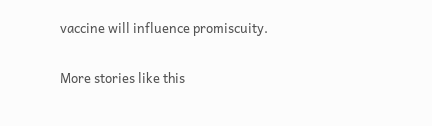vaccine will influence promiscuity.

More stories like this